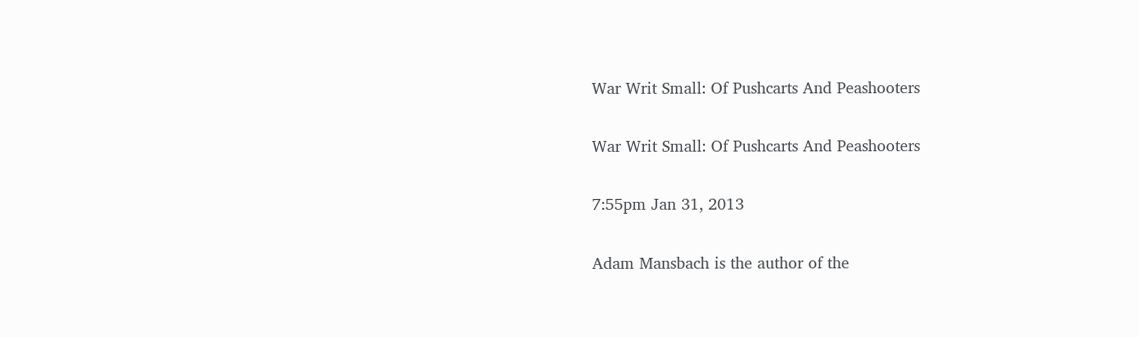War Writ Small: Of Pushcarts And Peashooters

War Writ Small: Of Pushcarts And Peashooters

7:55pm Jan 31, 2013

Adam Mansbach is the author of the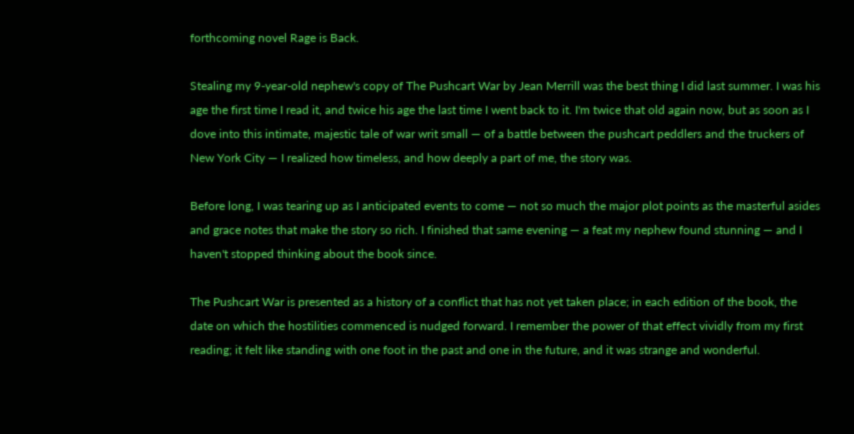forthcoming novel Rage is Back.

Stealing my 9-year-old nephew's copy of The Pushcart War by Jean Merrill was the best thing I did last summer. I was his age the first time I read it, and twice his age the last time I went back to it. I'm twice that old again now, but as soon as I dove into this intimate, majestic tale of war writ small — of a battle between the pushcart peddlers and the truckers of New York City — I realized how timeless, and how deeply a part of me, the story was.

Before long, I was tearing up as I anticipated events to come — not so much the major plot points as the masterful asides and grace notes that make the story so rich. I finished that same evening — a feat my nephew found stunning — and I haven't stopped thinking about the book since.

The Pushcart War is presented as a history of a conflict that has not yet taken place; in each edition of the book, the date on which the hostilities commenced is nudged forward. I remember the power of that effect vividly from my first reading; it felt like standing with one foot in the past and one in the future, and it was strange and wonderful.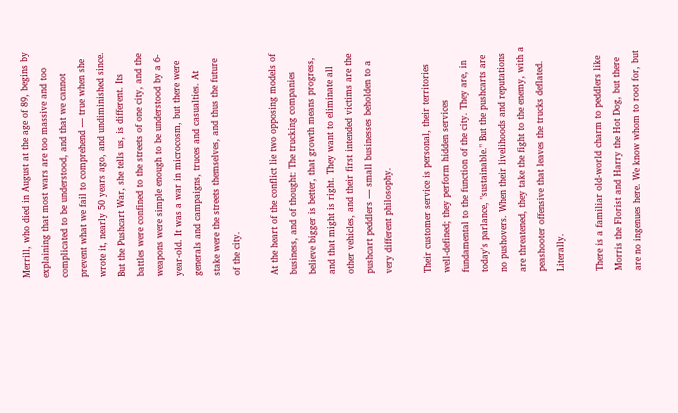Merrill, who died in August at the age of 89, begins by explaining that most wars are too massive and too complicated to be understood, and that we cannot prevent what we fail to comprehend — true when she wrote it, nearly 50 years ago, and undiminished since. But the Pushcart War, she tells us, is different. Its battles were confined to the streets of one city, and the weapons were simple enough to be understood by a 6-year-old. It was a war in microcosm, but there were generals and campaigns, truces and casualties. At stake were the streets themselves, and thus the future of the city.

At the heart of the conflict lie two opposing models of business, and of thought: The trucking companies believe bigger is better, that growth means progress, and that might is right. They want to eliminate all other vehicles, and their first intended victims are the pushcart peddlers — small businesses beholden to a very different philosophy.

Their customer service is personal, their territories well-defined; they perform hidden services fundamental to the function of the city. They are, in today's parlance, "sustainable." But the pushcarts are no pushovers. When their livelihoods and reputations are threatened, they take the fight to the enemy, with a peashooter offensive that leaves the trucks deflated. Literally.

There is a familiar old-world charm to peddlers like Morris the Florist and Harry the Hot Dog, but there are no ingenues here. We know whom to root for, but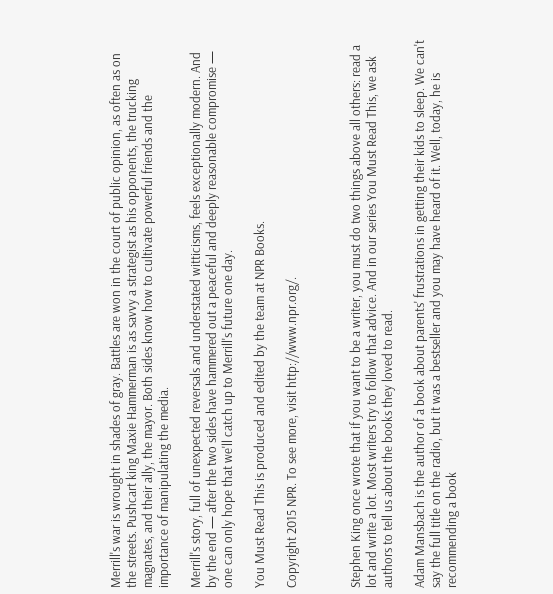Merrill's war is wrought in shades of gray. Battles are won in the court of public opinion, as often as on the streets. Pushcart king Maxie Hammerman is as savvy a strategist as his opponents, the trucking magnates, and their ally, the mayor. Both sides know how to cultivate powerful friends and the importance of manipulating the media.

Merrill's story, full of unexpected reversals and understated witticisms, feels exceptionally modern. And by the end — after the two sides have hammered out a peaceful and deeply reasonable compromise — one can only hope that we'll catch up to Merrill's future one day.

You Must Read This is produced and edited by the team at NPR Books.

Copyright 2015 NPR. To see more, visit http://www.npr.org/.



Stephen King once wrote that if you want to be a writer, you must do two things above all others: read a lot and write a lot. Most writers try to follow that advice. And in our series You Must Read This, we ask authors to tell us about the books they loved to read.

Adam Mansbach is the author of a book about parents' frustrations in getting their kids to sleep. We can't say the full title on the radio, but it was a bestseller and you may have heard of it. Well, today, he is recommending a book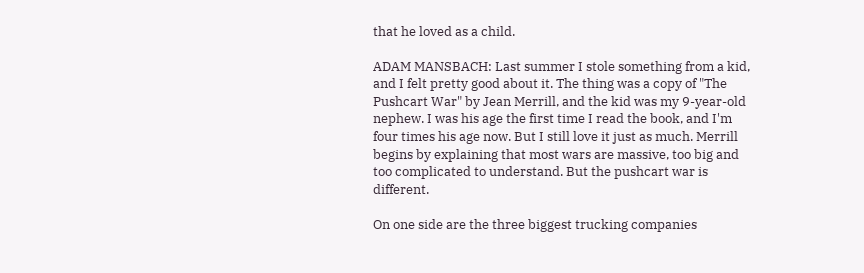that he loved as a child.

ADAM MANSBACH: Last summer I stole something from a kid, and I felt pretty good about it. The thing was a copy of "The Pushcart War" by Jean Merrill, and the kid was my 9-year-old nephew. I was his age the first time I read the book, and I'm four times his age now. But I still love it just as much. Merrill begins by explaining that most wars are massive, too big and too complicated to understand. But the pushcart war is different.

On one side are the three biggest trucking companies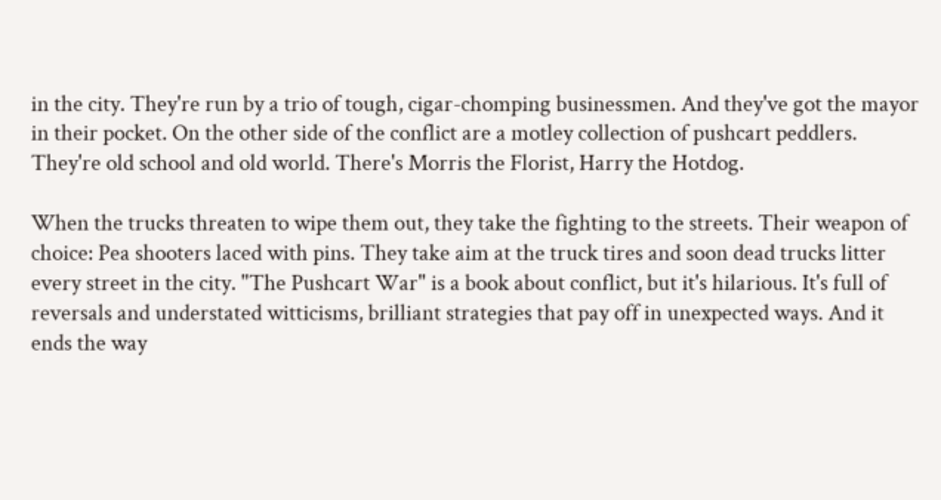in the city. They're run by a trio of tough, cigar-chomping businessmen. And they've got the mayor in their pocket. On the other side of the conflict are a motley collection of pushcart peddlers. They're old school and old world. There's Morris the Florist, Harry the Hotdog.

When the trucks threaten to wipe them out, they take the fighting to the streets. Their weapon of choice: Pea shooters laced with pins. They take aim at the truck tires and soon dead trucks litter every street in the city. "The Pushcart War" is a book about conflict, but it's hilarious. It's full of reversals and understated witticisms, brilliant strategies that pay off in unexpected ways. And it ends the way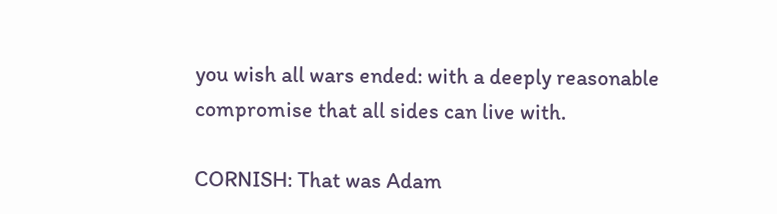you wish all wars ended: with a deeply reasonable compromise that all sides can live with.

CORNISH: That was Adam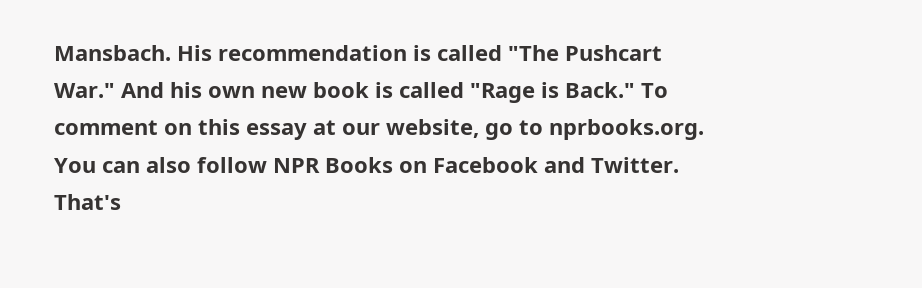Mansbach. His recommendation is called "The Pushcart War." And his own new book is called "Rage is Back." To comment on this essay at our website, go to nprbooks.org. You can also follow NPR Books on Facebook and Twitter. That's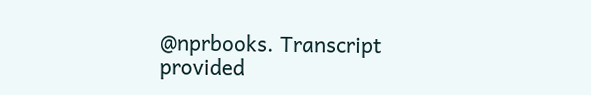@nprbooks. Transcript provided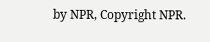by NPR, Copyright NPR.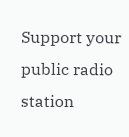Support your
public radio station